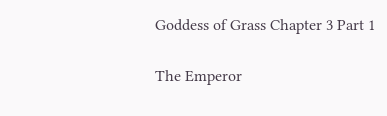Goddess of Grass Chapter 3 Part 1

The Emperor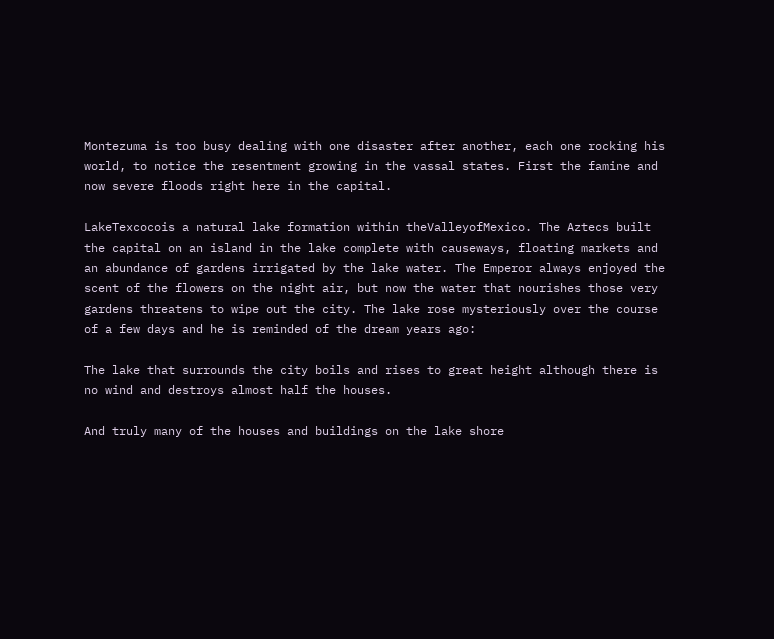Montezuma is too busy dealing with one disaster after another, each one rocking his world, to notice the resentment growing in the vassal states. First the famine and now severe floods right here in the capital.

LakeTexcocois a natural lake formation within theValleyofMexico. The Aztecs built the capital on an island in the lake complete with causeways, floating markets and an abundance of gardens irrigated by the lake water. The Emperor always enjoyed the scent of the flowers on the night air, but now the water that nourishes those very gardens threatens to wipe out the city. The lake rose mysteriously over the course of a few days and he is reminded of the dream years ago:

The lake that surrounds the city boils and rises to great height although there is no wind and destroys almost half the houses.

And truly many of the houses and buildings on the lake shore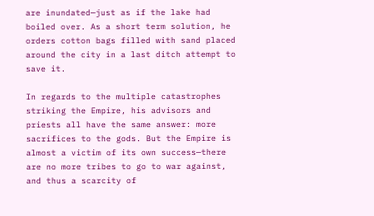are inundated—just as if the lake had boiled over. As a short term solution, he orders cotton bags filled with sand placed around the city in a last ditch attempt to save it.

In regards to the multiple catastrophes striking the Empire, his advisors and priests all have the same answer: more sacrifices to the gods. But the Empire is almost a victim of its own success—there are no more tribes to go to war against, and thus a scarcity of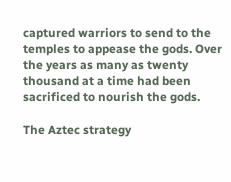captured warriors to send to the temples to appease the gods. Over the years as many as twenty thousand at a time had been sacrificed to nourish the gods.

The Aztec strategy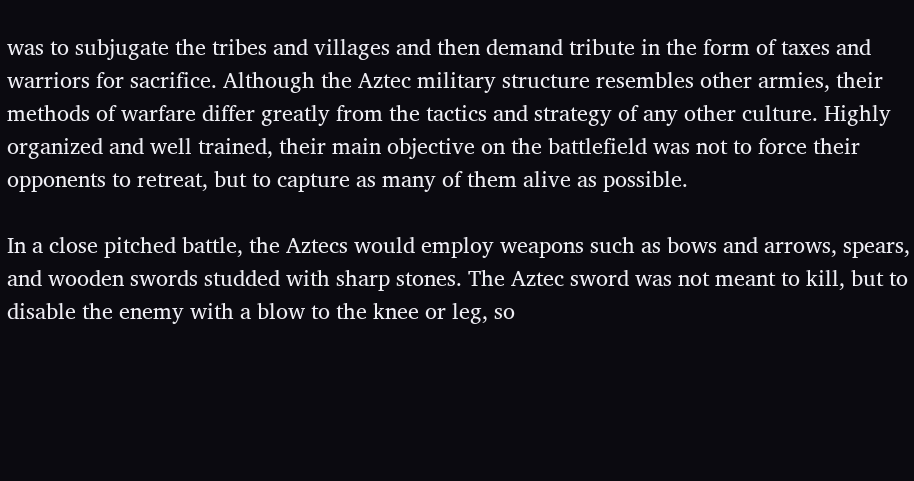was to subjugate the tribes and villages and then demand tribute in the form of taxes and warriors for sacrifice. Although the Aztec military structure resembles other armies, their methods of warfare differ greatly from the tactics and strategy of any other culture. Highly organized and well trained, their main objective on the battlefield was not to force their opponents to retreat, but to capture as many of them alive as possible.

In a close pitched battle, the Aztecs would employ weapons such as bows and arrows, spears, and wooden swords studded with sharp stones. The Aztec sword was not meant to kill, but to disable the enemy with a blow to the knee or leg, so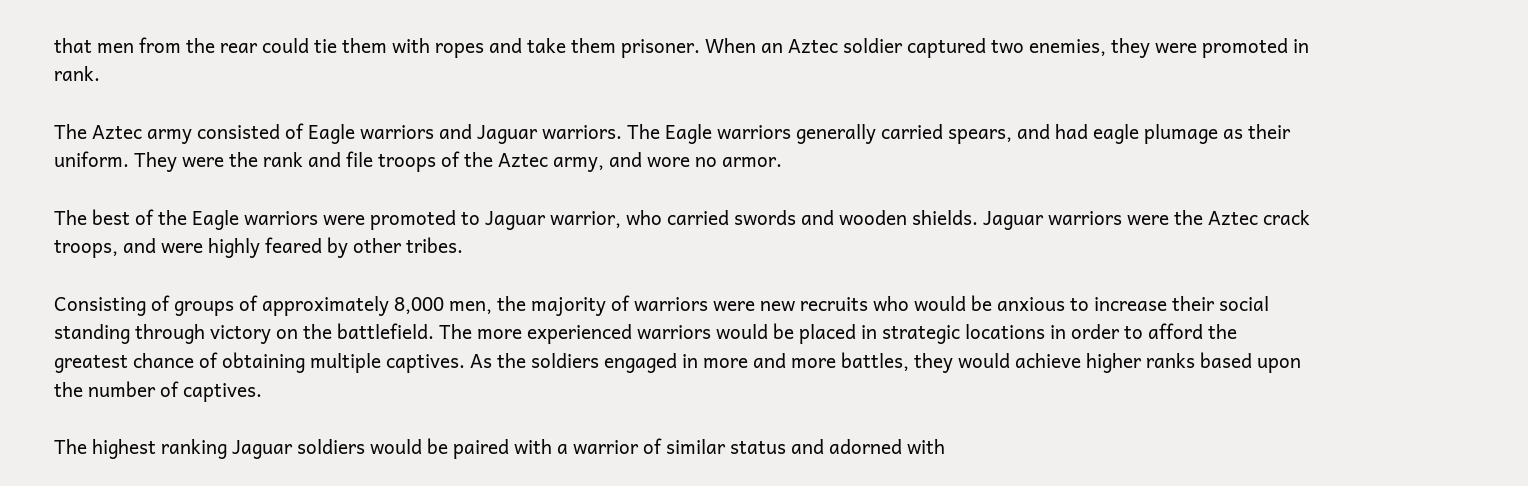that men from the rear could tie them with ropes and take them prisoner. When an Aztec soldier captured two enemies, they were promoted in rank.

The Aztec army consisted of Eagle warriors and Jaguar warriors. The Eagle warriors generally carried spears, and had eagle plumage as their uniform. They were the rank and file troops of the Aztec army, and wore no armor.

The best of the Eagle warriors were promoted to Jaguar warrior, who carried swords and wooden shields. Jaguar warriors were the Aztec crack troops, and were highly feared by other tribes.

Consisting of groups of approximately 8,000 men, the majority of warriors were new recruits who would be anxious to increase their social standing through victory on the battlefield. The more experienced warriors would be placed in strategic locations in order to afford the greatest chance of obtaining multiple captives. As the soldiers engaged in more and more battles, they would achieve higher ranks based upon the number of captives.

The highest ranking Jaguar soldiers would be paired with a warrior of similar status and adorned with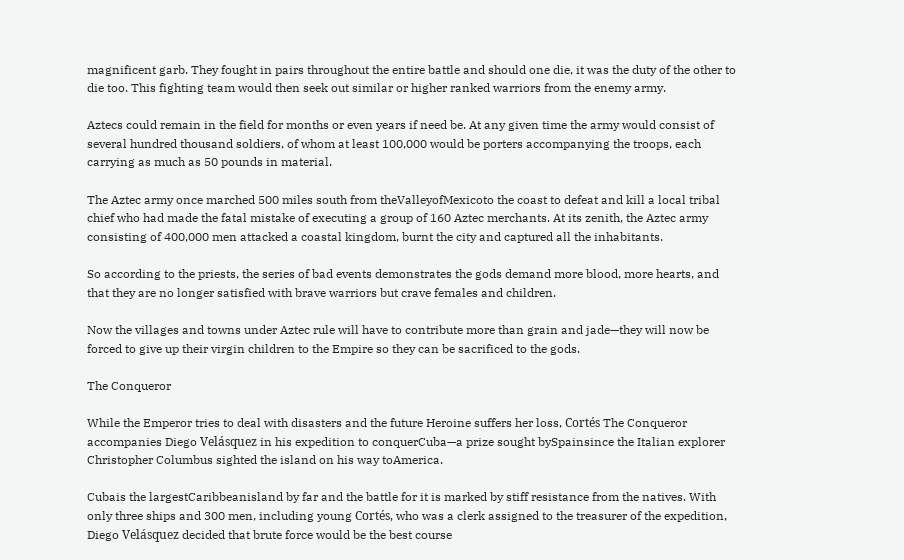magnificent garb. They fought in pairs throughout the entire battle and should one die, it was the duty of the other to die too. This fighting team would then seek out similar or higher ranked warriors from the enemy army.

Aztecs could remain in the field for months or even years if need be. At any given time the army would consist of several hundred thousand soldiers, of whom at least 100,000 would be porters accompanying the troops, each carrying as much as 50 pounds in material.

The Aztec army once marched 500 miles south from theValleyofMexicoto the coast to defeat and kill a local tribal chief who had made the fatal mistake of executing a group of 160 Aztec merchants. At its zenith, the Aztec army consisting of 400,000 men attacked a coastal kingdom, burnt the city and captured all the inhabitants.

So according to the priests, the series of bad events demonstrates the gods demand more blood, more hearts, and that they are no longer satisfied with brave warriors but crave females and children.

Now the villages and towns under Aztec rule will have to contribute more than grain and jade—they will now be forced to give up their virgin children to the Empire so they can be sacrificed to the gods.

The Conqueror

While the Emperor tries to deal with disasters and the future Heroine suffers her loss, Cortés The Conqueror accompanies Diego Velásquez in his expedition to conquerCuba—a prize sought bySpainsince the Italian explorer Christopher Columbus sighted the island on his way toAmerica.

Cubais the largestCaribbeanisland by far and the battle for it is marked by stiff resistance from the natives. With only three ships and 300 men, including young Cortés, who was a clerk assigned to the treasurer of the expedition, Diego Velásquez decided that brute force would be the best course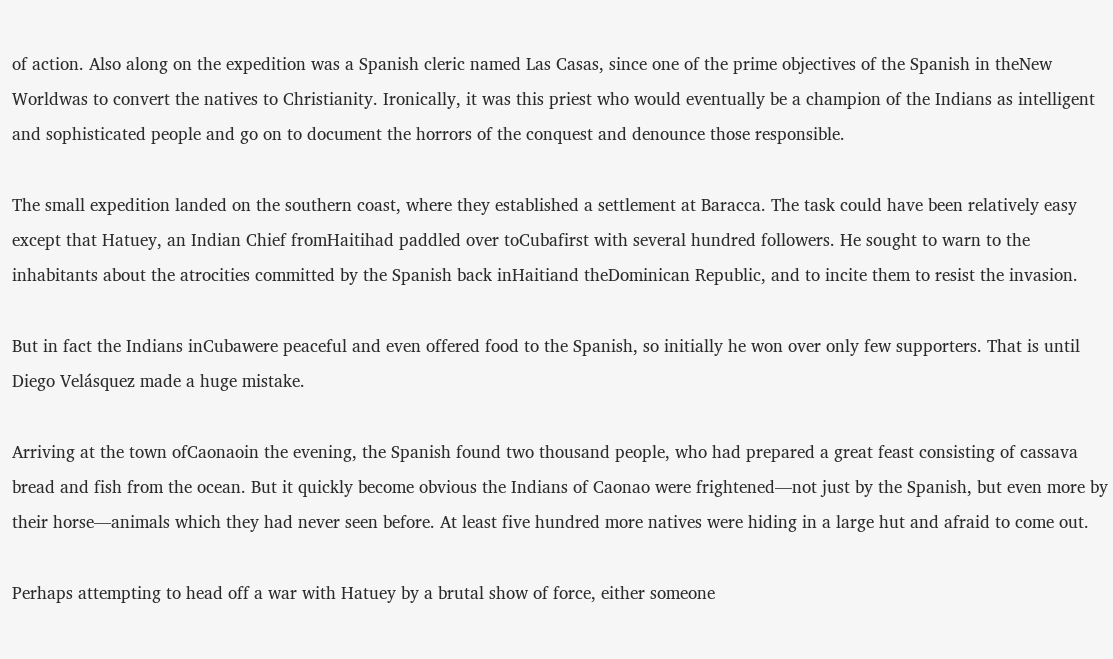of action. Also along on the expedition was a Spanish cleric named Las Casas, since one of the prime objectives of the Spanish in theNew Worldwas to convert the natives to Christianity. Ironically, it was this priest who would eventually be a champion of the Indians as intelligent and sophisticated people and go on to document the horrors of the conquest and denounce those responsible.

The small expedition landed on the southern coast, where they established a settlement at Baracca. The task could have been relatively easy except that Hatuey, an Indian Chief fromHaitihad paddled over toCubafirst with several hundred followers. He sought to warn to the inhabitants about the atrocities committed by the Spanish back inHaitiand theDominican Republic, and to incite them to resist the invasion.

But in fact the Indians inCubawere peaceful and even offered food to the Spanish, so initially he won over only few supporters. That is until Diego Velásquez made a huge mistake.

Arriving at the town ofCaonaoin the evening, the Spanish found two thousand people, who had prepared a great feast consisting of cassava bread and fish from the ocean. But it quickly become obvious the Indians of Caonao were frightened—not just by the Spanish, but even more by their horse—animals which they had never seen before. At least five hundred more natives were hiding in a large hut and afraid to come out.

Perhaps attempting to head off a war with Hatuey by a brutal show of force, either someone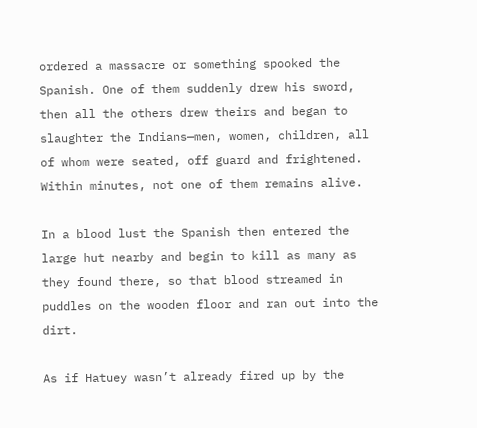ordered a massacre or something spooked the Spanish. One of them suddenly drew his sword, then all the others drew theirs and began to slaughter the Indians—men, women, children, all of whom were seated, off guard and frightened. Within minutes, not one of them remains alive.

In a blood lust the Spanish then entered the large hut nearby and begin to kill as many as they found there, so that blood streamed in puddles on the wooden floor and ran out into the dirt.

As if Hatuey wasn’t already fired up by the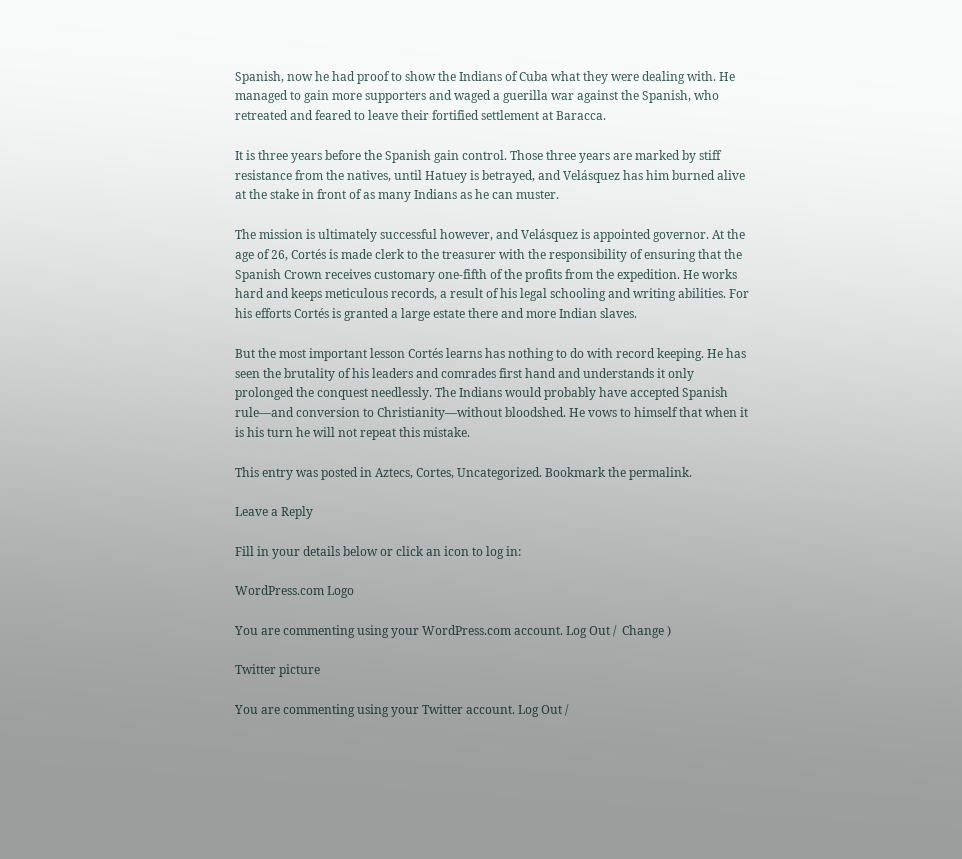Spanish, now he had proof to show the Indians of Cuba what they were dealing with. He managed to gain more supporters and waged a guerilla war against the Spanish, who retreated and feared to leave their fortified settlement at Baracca.

It is three years before the Spanish gain control. Those three years are marked by stiff resistance from the natives, until Hatuey is betrayed, and Velásquez has him burned alive at the stake in front of as many Indians as he can muster.

The mission is ultimately successful however, and Velásquez is appointed governor. At the age of 26, Cortés is made clerk to the treasurer with the responsibility of ensuring that the Spanish Crown receives customary one-fifth of the profits from the expedition. He works hard and keeps meticulous records, a result of his legal schooling and writing abilities. For his efforts Cortés is granted a large estate there and more Indian slaves.

But the most important lesson Cortés learns has nothing to do with record keeping. He has seen the brutality of his leaders and comrades first hand and understands it only prolonged the conquest needlessly. The Indians would probably have accepted Spanish rule—and conversion to Christianity—without bloodshed. He vows to himself that when it is his turn he will not repeat this mistake.

This entry was posted in Aztecs, Cortes, Uncategorized. Bookmark the permalink.

Leave a Reply

Fill in your details below or click an icon to log in:

WordPress.com Logo

You are commenting using your WordPress.com account. Log Out /  Change )

Twitter picture

You are commenting using your Twitter account. Log Out /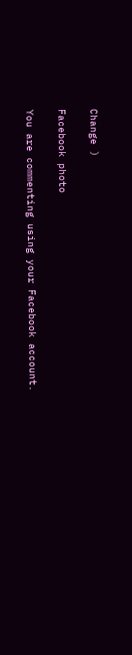Change )

Facebook photo

You are commenting using your Facebook account.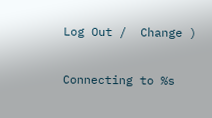Log Out /  Change )

Connecting to %s